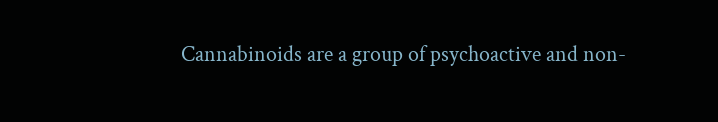Cannabinoids are a group of psychoactive and non-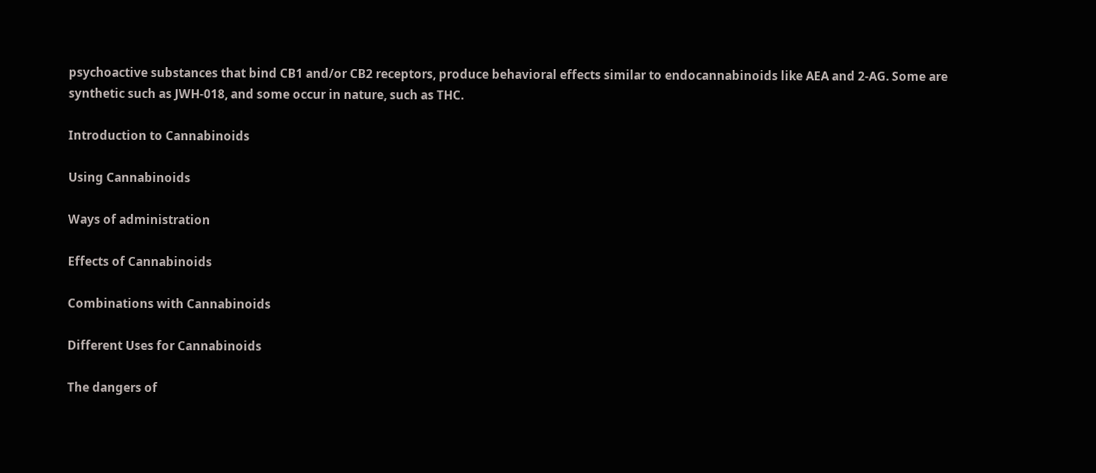psychoactive substances that bind CB1 and/or CB2 receptors, produce behavioral effects similar to endocannabinoids like AEA and 2-AG. Some are synthetic such as JWH-018, and some occur in nature, such as THC.

Introduction to Cannabinoids

Using Cannabinoids

Ways of administration

Effects of Cannabinoids

Combinations with Cannabinoids

Different Uses for Cannabinoids

The dangers of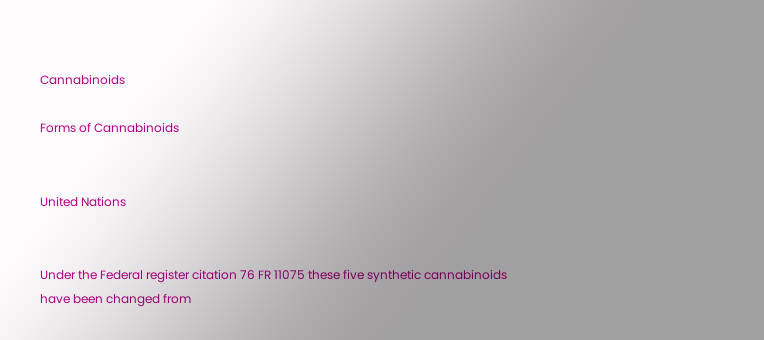Cannabinoids

Forms of Cannabinoids


United Nations


Under the Federal register citation 76 FR 11075 these five synthetic cannabinoids have been changed from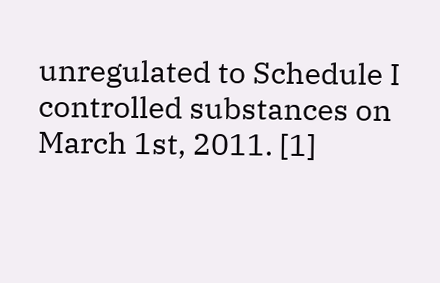unregulated to Schedule I controlled substances on March 1st, 2011. [1]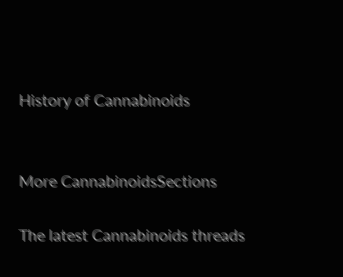History of Cannabinoids


More CannabinoidsSections

The latest Cannabinoids threads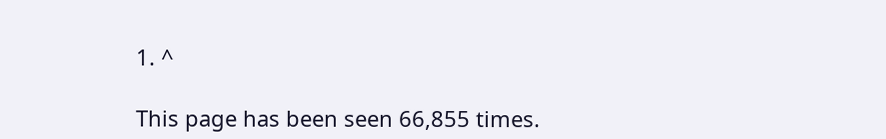1. ^

This page has been seen 66,855 times.